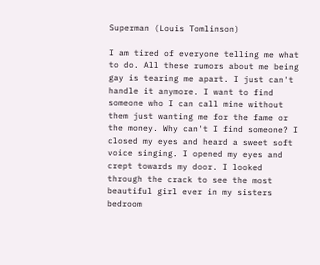Superman (Louis Tomlinson)

I am tired of everyone telling me what to do. All these rumors about me being gay is tearing me apart. I just can't handle it anymore. I want to find someone who I can call mine without them just wanting me for the fame or the money. Why can't I find someone? I closed my eyes and heard a sweet soft voice singing. I opened my eyes and crept towards my door. I looked through the crack to see the most beautiful girl ever in my sisters bedroom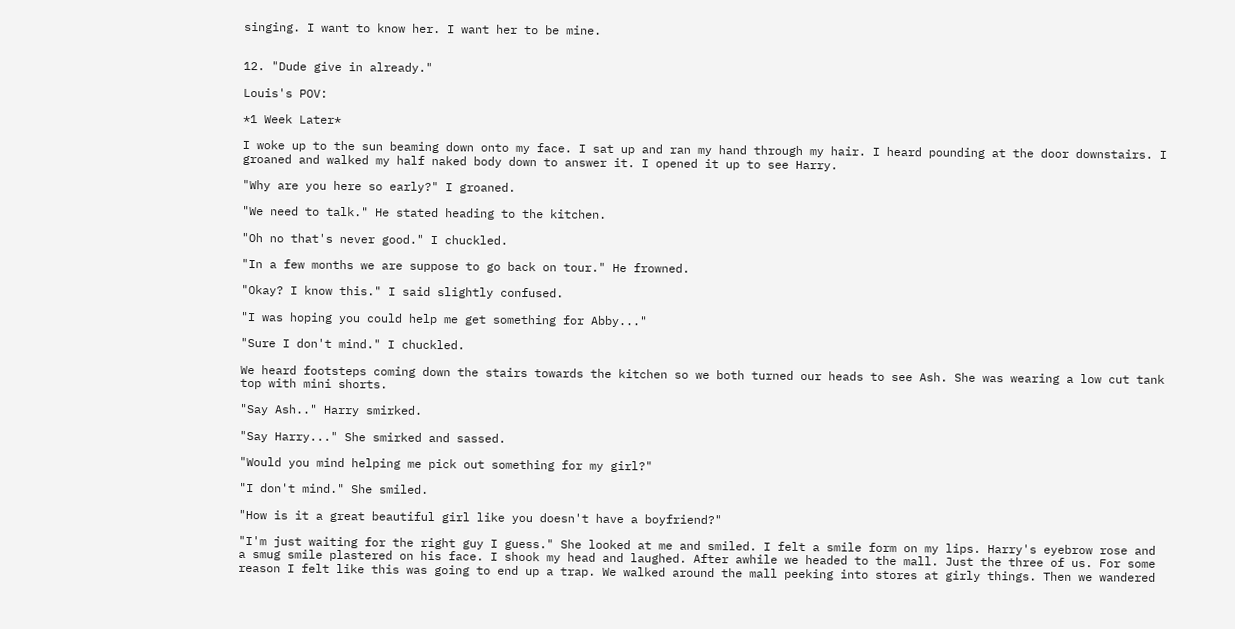singing. I want to know her. I want her to be mine.


12. "Dude give in already."

Louis's POV:

*1 Week Later*

I woke up to the sun beaming down onto my face. I sat up and ran my hand through my hair. I heard pounding at the door downstairs. I groaned and walked my half naked body down to answer it. I opened it up to see Harry.

"Why are you here so early?" I groaned.

"We need to talk." He stated heading to the kitchen.

"Oh no that's never good." I chuckled.

"In a few months we are suppose to go back on tour." He frowned.

"Okay? I know this." I said slightly confused.

"I was hoping you could help me get something for Abby..."

"Sure I don't mind." I chuckled.

We heard footsteps coming down the stairs towards the kitchen so we both turned our heads to see Ash. She was wearing a low cut tank top with mini shorts.

"Say Ash.." Harry smirked.

"Say Harry..." She smirked and sassed.

"Would you mind helping me pick out something for my girl?"

"I don't mind." She smiled.

"How is it a great beautiful girl like you doesn't have a boyfriend?"

"I'm just waiting for the right guy I guess." She looked at me and smiled. I felt a smile form on my lips. Harry's eyebrow rose and a smug smile plastered on his face. I shook my head and laughed. After awhile we headed to the mall. Just the three of us. For some reason I felt like this was going to end up a trap. We walked around the mall peeking into stores at girly things. Then we wandered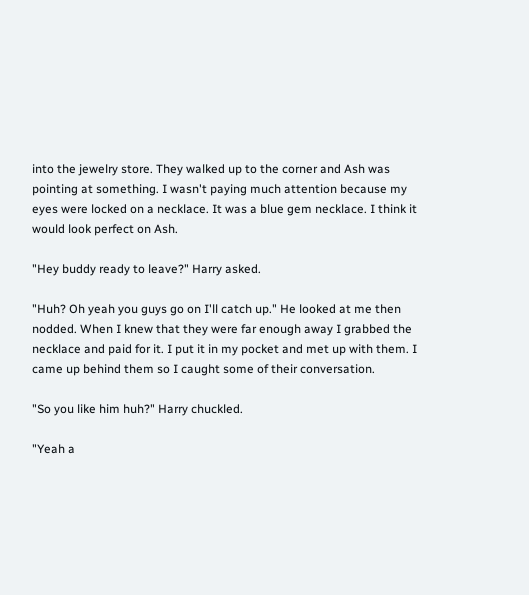into the jewelry store. They walked up to the corner and Ash was pointing at something. I wasn't paying much attention because my eyes were locked on a necklace. It was a blue gem necklace. I think it would look perfect on Ash.

"Hey buddy ready to leave?" Harry asked.

"Huh? Oh yeah you guys go on I'll catch up." He looked at me then nodded. When I knew that they were far enough away I grabbed the necklace and paid for it. I put it in my pocket and met up with them. I came up behind them so I caught some of their conversation.

"So you like him huh?" Harry chuckled.

"Yeah a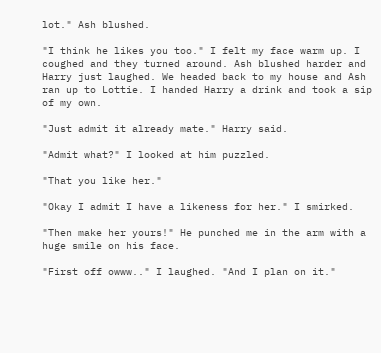lot." Ash blushed.

"I think he likes you too." I felt my face warm up. I coughed and they turned around. Ash blushed harder and Harry just laughed. We headed back to my house and Ash ran up to Lottie. I handed Harry a drink and took a sip of my own.

"Just admit it already mate." Harry said.

"Admit what?" I looked at him puzzled.

"That you like her."

"Okay I admit I have a likeness for her." I smirked.

"Then make her yours!" He punched me in the arm with a huge smile on his face.

"First off owww.." I laughed. "And I plan on it."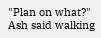"Plan on what?" Ash said walking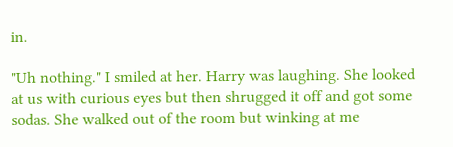in.

"Uh nothing." I smiled at her. Harry was laughing. She looked at us with curious eyes but then shrugged it off and got some sodas. She walked out of the room but winking at me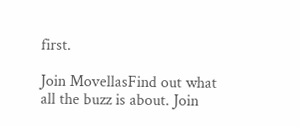first.

Join MovellasFind out what all the buzz is about. Join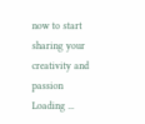now to start sharing your creativity and passion
Loading ...